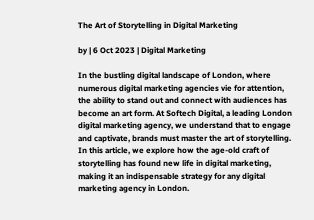The Art of Storytelling in Digital Marketing

by | 6 Oct 2023 | Digital Marketing

In the bustling digital landscape of London, where numerous digital marketing agencies vie for attention, the ability to stand out and connect with audiences has become an art form. At Softech Digital, a leading London digital marketing agency, we understand that to engage and captivate, brands must master the art of storytelling. In this article, we explore how the age-old craft of storytelling has found new life in digital marketing, making it an indispensable strategy for any digital marketing agency in London.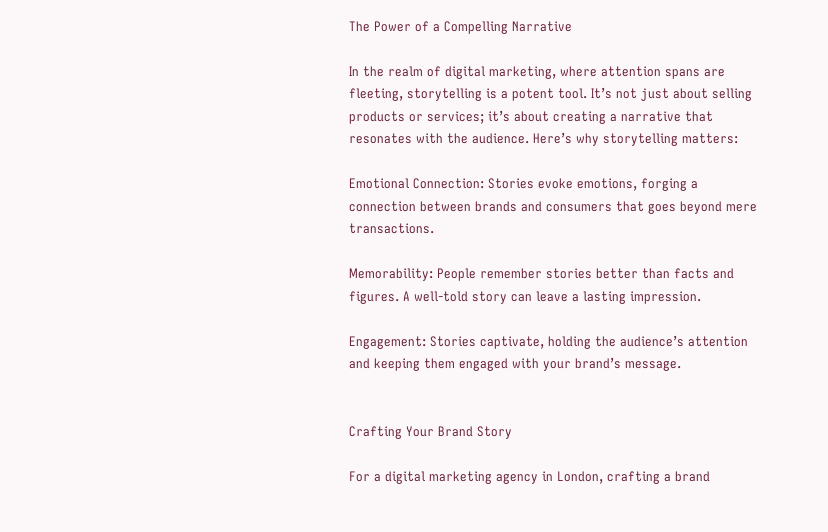The Power of a Compelling Narrative

In the realm of digital marketing, where attention spans are fleeting, storytelling is a potent tool. It’s not just about selling products or services; it’s about creating a narrative that resonates with the audience. Here’s why storytelling matters:

Emotional Connection: Stories evoke emotions, forging a connection between brands and consumers that goes beyond mere transactions.

Memorability: People remember stories better than facts and figures. A well-told story can leave a lasting impression.

Engagement: Stories captivate, holding the audience’s attention and keeping them engaged with your brand’s message.


Crafting Your Brand Story

For a digital marketing agency in London, crafting a brand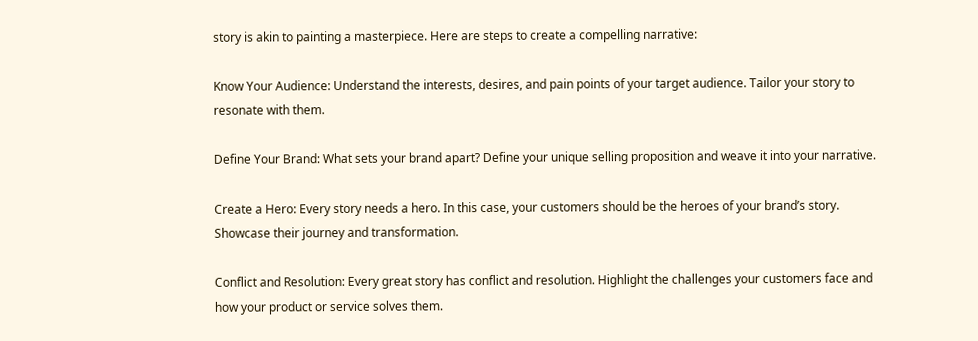story is akin to painting a masterpiece. Here are steps to create a compelling narrative:

Know Your Audience: Understand the interests, desires, and pain points of your target audience. Tailor your story to resonate with them.

Define Your Brand: What sets your brand apart? Define your unique selling proposition and weave it into your narrative.

Create a Hero: Every story needs a hero. In this case, your customers should be the heroes of your brand’s story. Showcase their journey and transformation.

Conflict and Resolution: Every great story has conflict and resolution. Highlight the challenges your customers face and how your product or service solves them.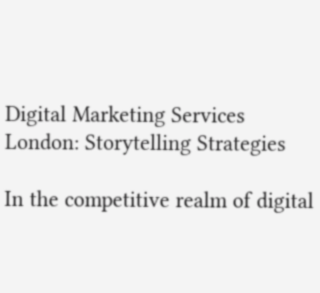Digital Marketing Services London: Storytelling Strategies

In the competitive realm of digital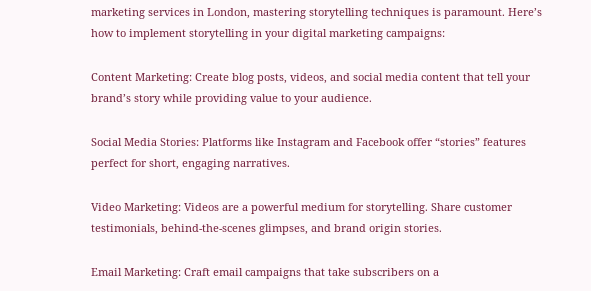marketing services in London, mastering storytelling techniques is paramount. Here’s how to implement storytelling in your digital marketing campaigns:

Content Marketing: Create blog posts, videos, and social media content that tell your brand’s story while providing value to your audience.

Social Media Stories: Platforms like Instagram and Facebook offer “stories” features perfect for short, engaging narratives.

Video Marketing: Videos are a powerful medium for storytelling. Share customer testimonials, behind-the-scenes glimpses, and brand origin stories.

Email Marketing: Craft email campaigns that take subscribers on a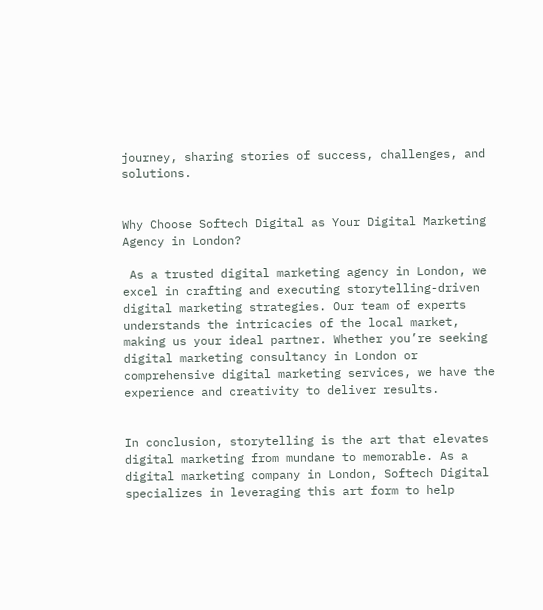journey, sharing stories of success, challenges, and solutions.


Why Choose Softech Digital as Your Digital Marketing Agency in London?

 As a trusted digital marketing agency in London, we excel in crafting and executing storytelling-driven digital marketing strategies. Our team of experts understands the intricacies of the local market, making us your ideal partner. Whether you’re seeking digital marketing consultancy in London or comprehensive digital marketing services, we have the experience and creativity to deliver results.


In conclusion, storytelling is the art that elevates digital marketing from mundane to memorable. As a digital marketing company in London, Softech Digital specializes in leveraging this art form to help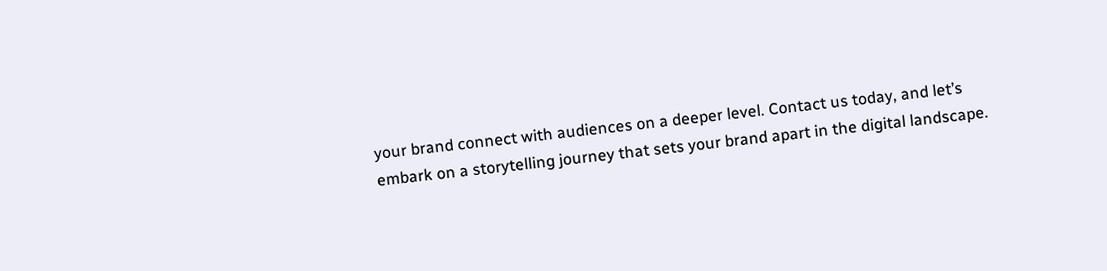your brand connect with audiences on a deeper level. Contact us today, and let’s embark on a storytelling journey that sets your brand apart in the digital landscape.